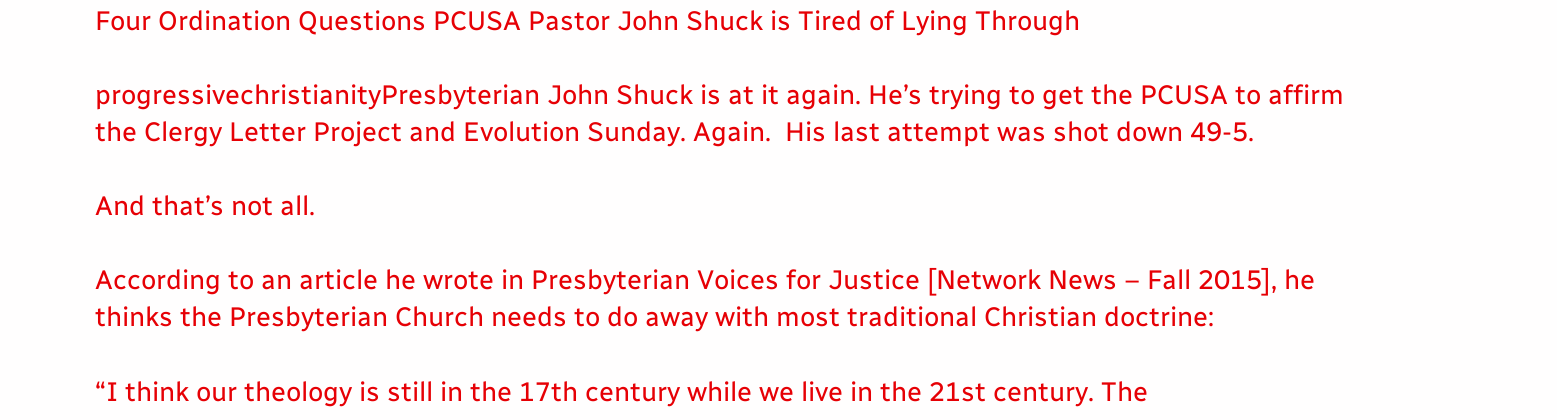Four Ordination Questions PCUSA Pastor John Shuck is Tired of Lying Through

progressivechristianityPresbyterian John Shuck is at it again. He’s trying to get the PCUSA to affirm the Clergy Letter Project and Evolution Sunday. Again.  His last attempt was shot down 49-5.

And that’s not all.

According to an article he wrote in Presbyterian Voices for Justice [Network News – Fall 2015], he thinks the Presbyterian Church needs to do away with most traditional Christian doctrine:

“I think our theology is still in the 17th century while we live in the 21st century. The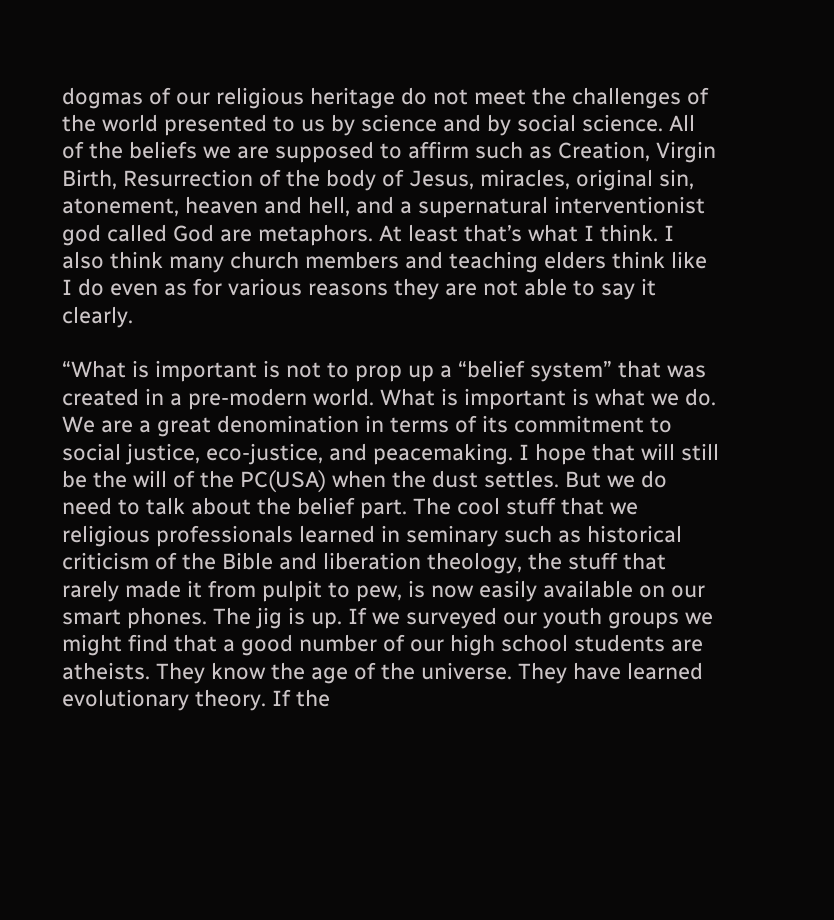dogmas of our religious heritage do not meet the challenges of the world presented to us by science and by social science. All of the beliefs we are supposed to affirm such as Creation, Virgin Birth, Resurrection of the body of Jesus, miracles, original sin, atonement, heaven and hell, and a supernatural interventionist god called God are metaphors. At least that’s what I think. I also think many church members and teaching elders think like I do even as for various reasons they are not able to say it clearly.

“What is important is not to prop up a “belief system” that was created in a pre-modern world. What is important is what we do. We are a great denomination in terms of its commitment to social justice, eco-justice, and peacemaking. I hope that will still be the will of the PC(USA) when the dust settles. But we do need to talk about the belief part. The cool stuff that we religious professionals learned in seminary such as historical criticism of the Bible and liberation theology, the stuff that rarely made it from pulpit to pew, is now easily available on our smart phones. The jig is up. If we surveyed our youth groups we might find that a good number of our high school students are atheists. They know the age of the universe. They have learned evolutionary theory. If the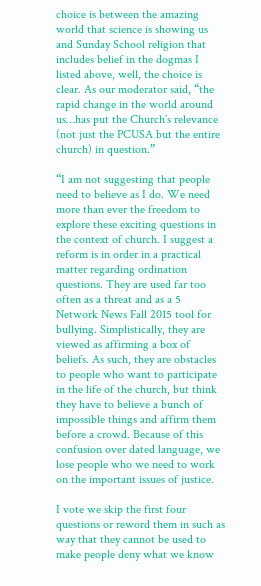choice is between the amazing world that science is showing us and Sunday School religion that includes belief in the dogmas I listed above, well, the choice is clear. As our moderator said, “the rapid change in the world around us…has put the Church’s relevance (not just the PCUSA but the entire church) in question.”

“I am not suggesting that people need to believe as I do. We need more than ever the freedom to explore these exciting questions in the context of church. I suggest a reform is in order in a practical matter regarding ordination questions. They are used far too often as a threat and as a 5 Network News Fall 2015 tool for bullying. Simplistically, they are viewed as affirming a box of beliefs. As such, they are obstacles to people who want to participate in the life of the church, but think they have to believe a bunch of impossible things and affirm them before a crowd. Because of this confusion over dated language, we lose people who we need to work on the important issues of justice.

I vote we skip the first four questions or reword them in such as way that they cannot be used to make people deny what we know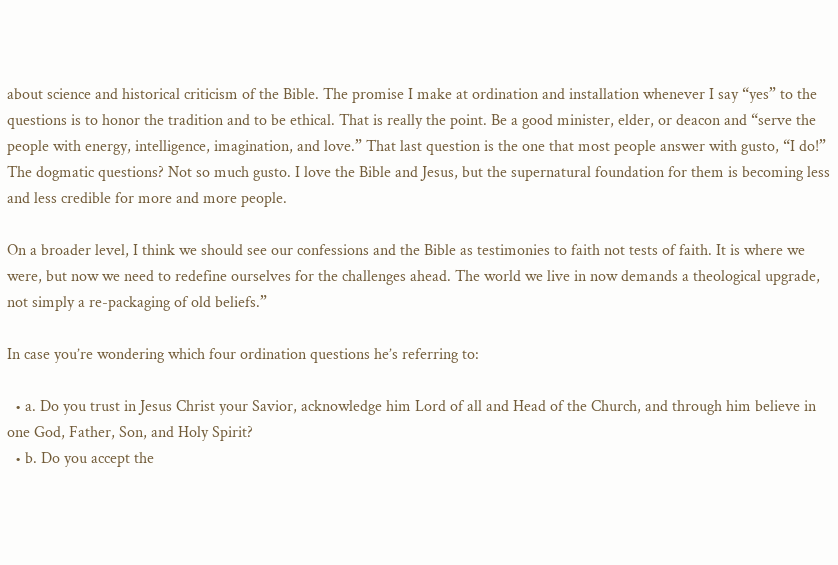about science and historical criticism of the Bible. The promise I make at ordination and installation whenever I say “yes” to the questions is to honor the tradition and to be ethical. That is really the point. Be a good minister, elder, or deacon and “serve the people with energy, intelligence, imagination, and love.” That last question is the one that most people answer with gusto, “I do!” The dogmatic questions? Not so much gusto. I love the Bible and Jesus, but the supernatural foundation for them is becoming less and less credible for more and more people.

On a broader level, I think we should see our confessions and the Bible as testimonies to faith not tests of faith. It is where we were, but now we need to redefine ourselves for the challenges ahead. The world we live in now demands a theological upgrade, not simply a re-packaging of old beliefs.”

In case you’re wondering which four ordination questions he’s referring to:

  • a. Do you trust in Jesus Christ your Savior, acknowledge him Lord of all and Head of the Church, and through him believe in one God, Father, Son, and Holy Spirit?
  • b. Do you accept the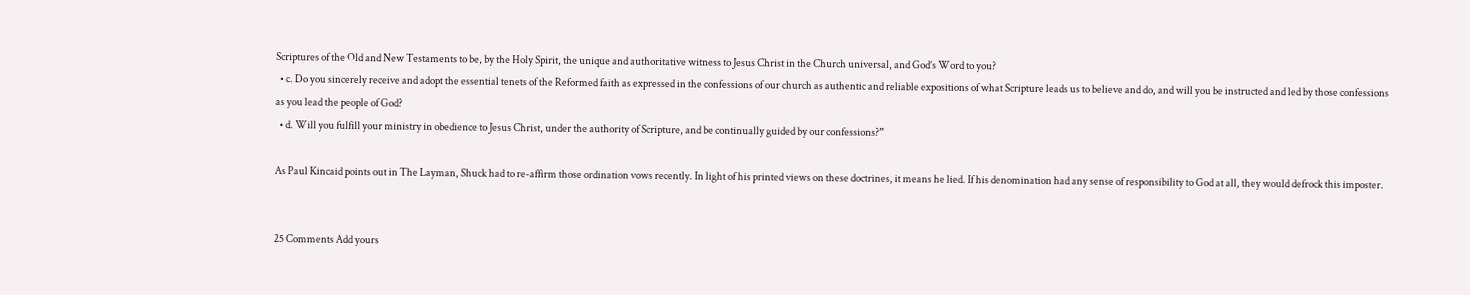Scriptures of the Old and New Testaments to be, by the Holy Spirit, the unique and authoritative witness to Jesus Christ in the Church universal, and God’s Word to you?
  • c. Do you sincerely receive and adopt the essential tenets of the Reformed faith as expressed in the confessions of our church as authentic and reliable expositions of what Scripture leads us to believe and do, and will you be instructed and led by those confessions as you lead the people of God?
  • d. Will you fulfill your ministry in obedience to Jesus Christ, under the authority of Scripture, and be continually guided by our confessions?”

As Paul Kincaid points out in The Layman, Shuck had to re-affirm those ordination vows recently. In light of his printed views on these doctrines, it means he lied. If his denomination had any sense of responsibility to God at all, they would defrock this imposter.


25 Comments Add yours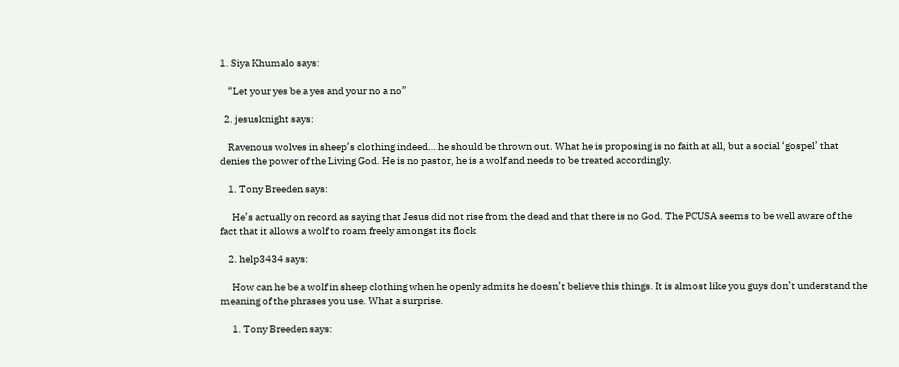1. Siya Khumalo says:

    “Let your yes be a yes and your no a no”

  2. jesusknight says:

    Ravenous wolves in sheep’s clothing indeed… he should be thrown out. What he is proposing is no faith at all, but a social ‘gospel’ that denies the power of the Living God. He is no pastor, he is a wolf and needs to be treated accordingly.

    1. Tony Breeden says:

      He’s actually on record as saying that Jesus did not rise from the dead and that there is no God. The PCUSA seems to be well aware of the fact that it allows a wolf to roam freely amongst its flock

    2. help3434 says:

      How can he be a wolf in sheep clothing when he openly admits he doesn’t believe this things. It is almost like you guys don’t understand the meaning of the phrases you use. What a surprise.

      1. Tony Breeden says: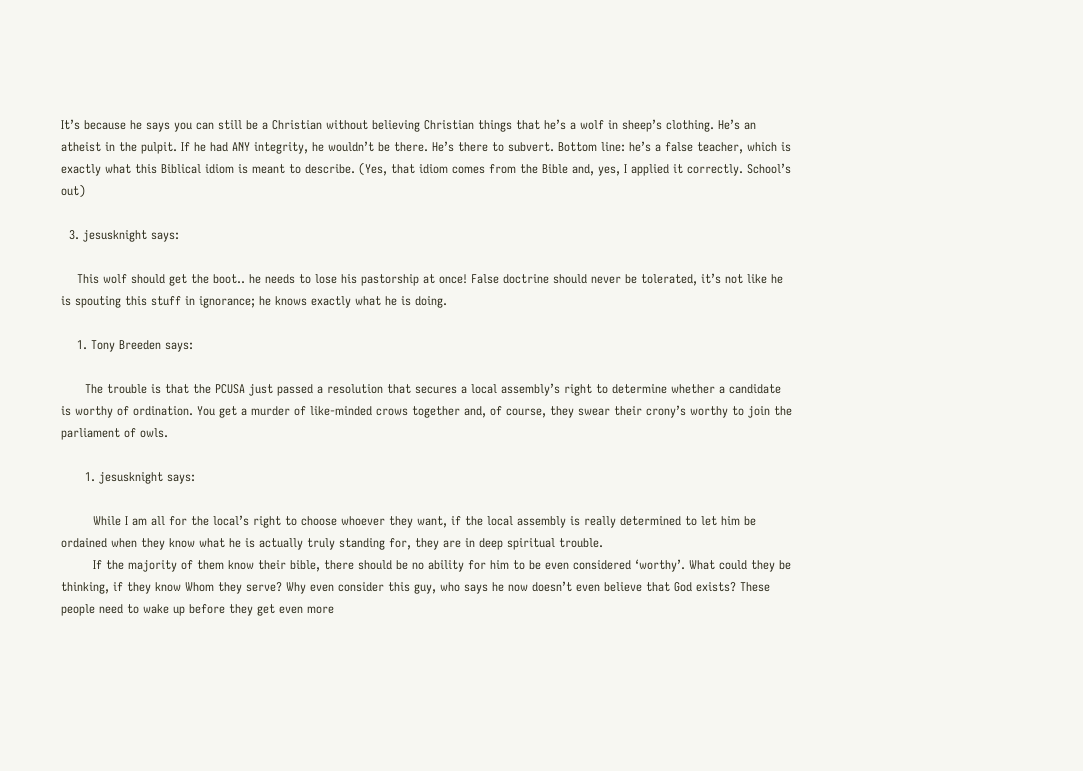It’s because he says you can still be a Christian without believing Christian things that he’s a wolf in sheep’s clothing. He’s an atheist in the pulpit. If he had ANY integrity, he wouldn’t be there. He’s there to subvert. Bottom line: he’s a false teacher, which is exactly what this Biblical idiom is meant to describe. (Yes, that idiom comes from the Bible and, yes, I applied it correctly. School’s out)

  3. jesusknight says:

    This wolf should get the boot.. he needs to lose his pastorship at once! False doctrine should never be tolerated, it’s not like he is spouting this stuff in ignorance; he knows exactly what he is doing.

    1. Tony Breeden says:

      The trouble is that the PCUSA just passed a resolution that secures a local assembly’s right to determine whether a candidate is worthy of ordination. You get a murder of like-minded crows together and, of course, they swear their crony’s worthy to join the parliament of owls.

      1. jesusknight says:

        While I am all for the local’s right to choose whoever they want, if the local assembly is really determined to let him be ordained when they know what he is actually truly standing for, they are in deep spiritual trouble.
        If the majority of them know their bible, there should be no ability for him to be even considered ‘worthy’. What could they be thinking, if they know Whom they serve? Why even consider this guy, who says he now doesn’t even believe that God exists? These people need to wake up before they get even more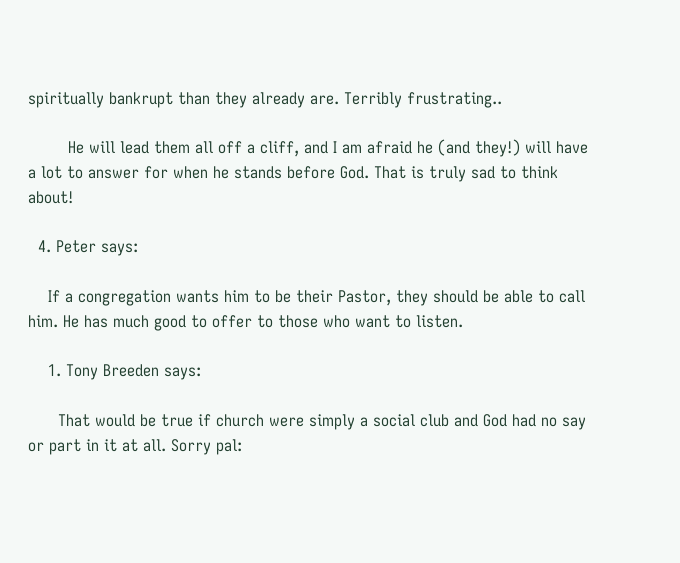spiritually bankrupt than they already are. Terribly frustrating..

        He will lead them all off a cliff, and I am afraid he (and they!) will have a lot to answer for when he stands before God. That is truly sad to think about!

  4. Peter says:

    If a congregation wants him to be their Pastor, they should be able to call him. He has much good to offer to those who want to listen.

    1. Tony Breeden says:

      That would be true if church were simply a social club and God had no say or part in it at all. Sorry pal: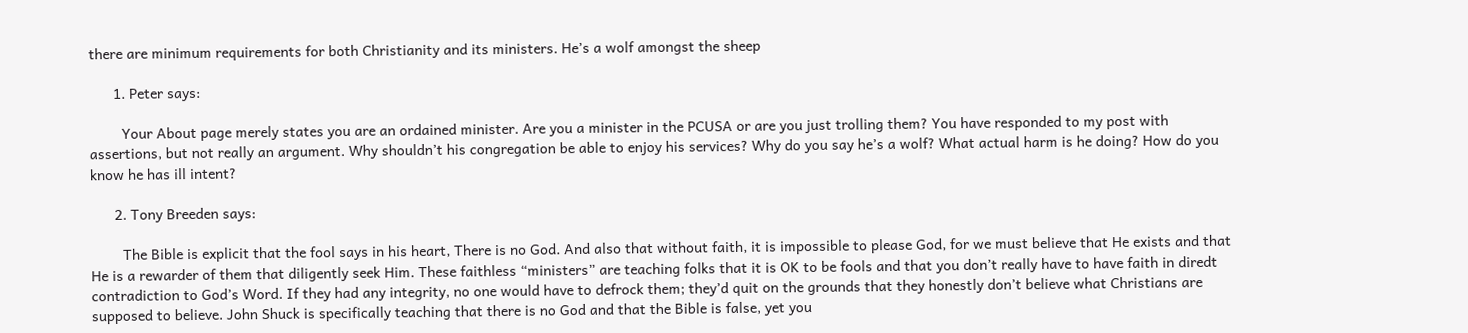there are minimum requirements for both Christianity and its ministers. He’s a wolf amongst the sheep

      1. Peter says:

        Your About page merely states you are an ordained minister. Are you a minister in the PCUSA or are you just trolling them? You have responded to my post with assertions, but not really an argument. Why shouldn’t his congregation be able to enjoy his services? Why do you say he’s a wolf? What actual harm is he doing? How do you know he has ill intent?

      2. Tony Breeden says:

        The Bible is explicit that the fool says in his heart, There is no God. And also that without faith, it is impossible to please God, for we must believe that He exists and that He is a rewarder of them that diligently seek Him. These faithless “ministers” are teaching folks that it is OK to be fools and that you don’t really have to have faith in diredt contradiction to God’s Word. If they had any integrity, no one would have to defrock them; they’d quit on the grounds that they honestly don’t believe what Christians are supposed to believe. John Shuck is specifically teaching that there is no God and that the Bible is false, yet you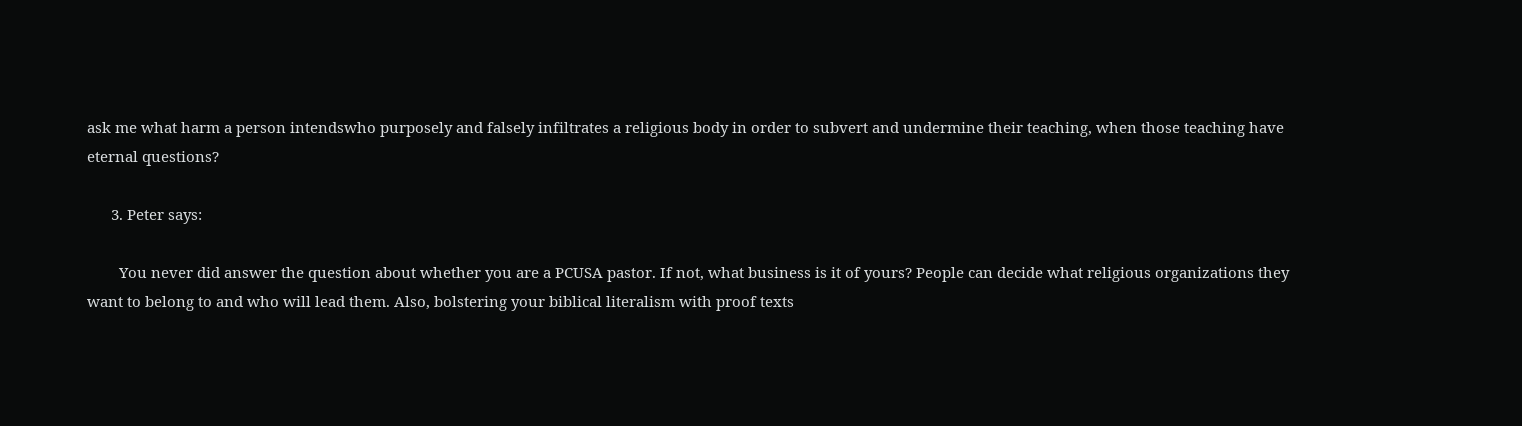ask me what harm a person intendswho purposely and falsely infiltrates a religious body in order to subvert and undermine their teaching, when those teaching have eternal questions?

      3. Peter says:

        You never did answer the question about whether you are a PCUSA pastor. If not, what business is it of yours? People can decide what religious organizations they want to belong to and who will lead them. Also, bolstering your biblical literalism with proof texts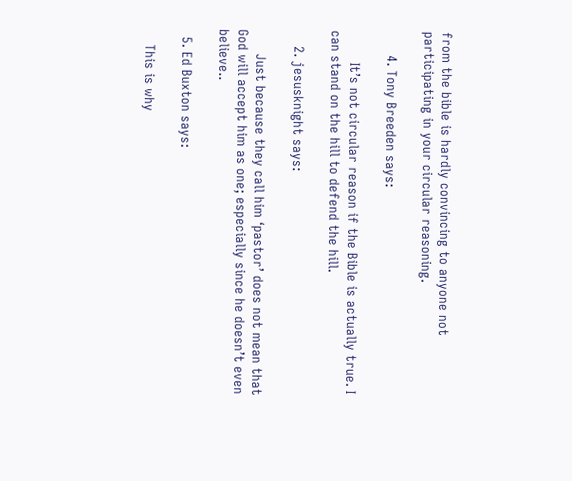from the bible is hardly convincing to anyone not participating in your circular reasoning.

      4. Tony Breeden says:

        It’s not circular reason if the Bible is actually true. I can stand on the hill to defend the hill.

    2. jesusknight says:

      Just because they call him ‘pastor’ does not mean that God will accept him as one; especially since he doesn’t even believe..

  5. Ed Buxton says:

    This is why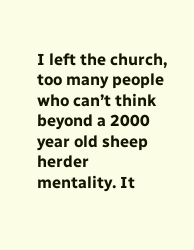I left the church, too many people who can’t think beyond a 2000 year old sheep herder mentality. It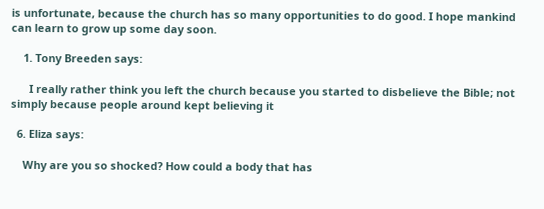is unfortunate, because the church has so many opportunities to do good. I hope mankind can learn to grow up some day soon.

    1. Tony Breeden says:

      I really rather think you left the church because you started to disbelieve the Bible; not simply because people around kept believing it

  6. Eliza says:

    Why are you so shocked? How could a body that has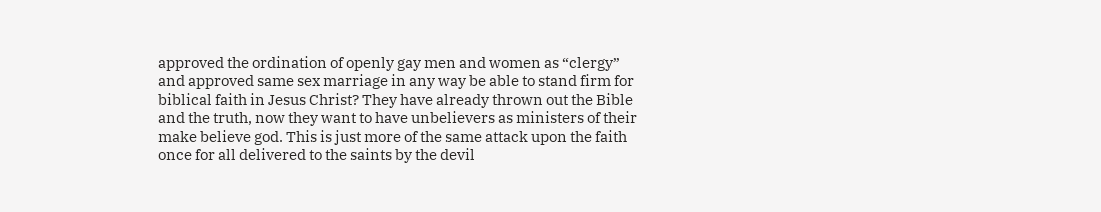approved the ordination of openly gay men and women as “clergy” and approved same sex marriage in any way be able to stand firm for biblical faith in Jesus Christ? They have already thrown out the Bible and the truth, now they want to have unbelievers as ministers of their make believe god. This is just more of the same attack upon the faith once for all delivered to the saints by the devil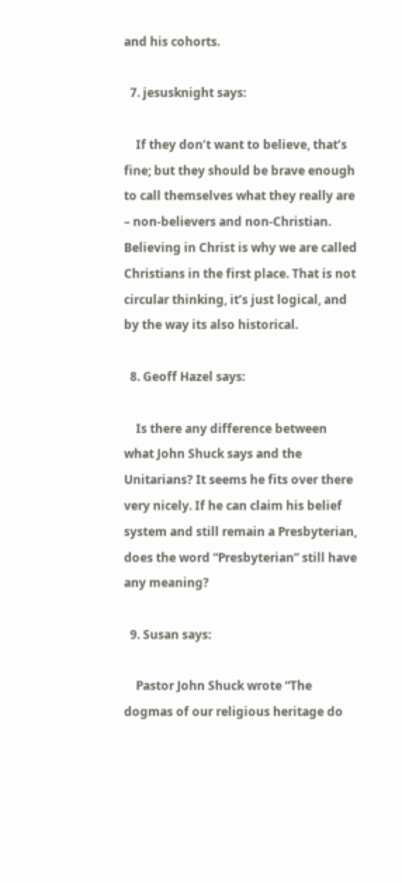and his cohorts.

  7. jesusknight says:

    If they don’t want to believe, that’s fine; but they should be brave enough to call themselves what they really are – non-believers and non-Christian. Believing in Christ is why we are called Christians in the first place. That is not circular thinking, it’s just logical, and by the way its also historical.

  8. Geoff Hazel says:

    Is there any difference between what John Shuck says and the Unitarians? It seems he fits over there very nicely. If he can claim his belief system and still remain a Presbyterian, does the word “Presbyterian” still have any meaning?

  9. Susan says:

    Pastor John Shuck wrote “The dogmas of our religious heritage do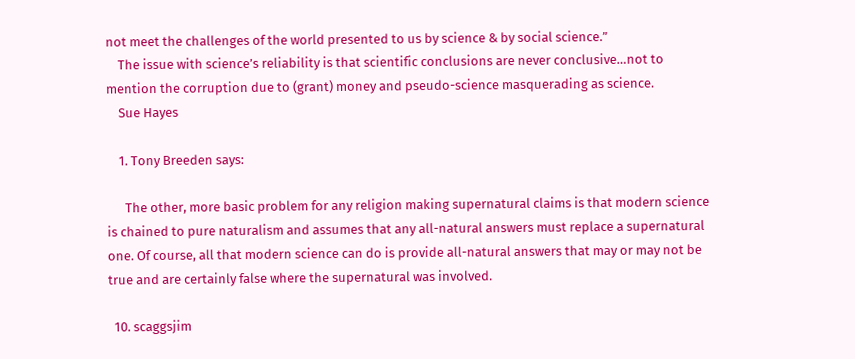not meet the challenges of the world presented to us by science & by social science.”
    The issue with science’s reliability is that scientific conclusions are never conclusive…not to mention the corruption due to (grant) money and pseudo-science masquerading as science.
    Sue Hayes

    1. Tony Breeden says:

      The other, more basic problem for any religion making supernatural claims is that modern science is chained to pure naturalism and assumes that any all-natural answers must replace a supernatural one. Of course, all that modern science can do is provide all-natural answers that may or may not be true and are certainly false where the supernatural was involved.

  10. scaggsjim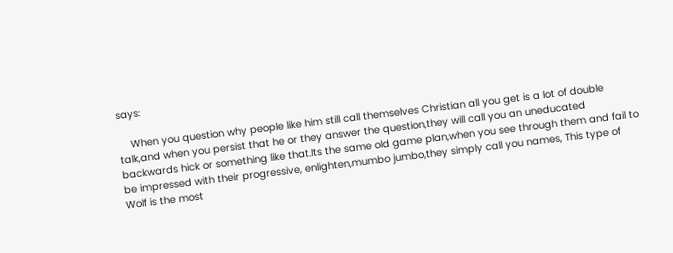says:

    When you question why people like him still call themselves Christian all you get is a lot of double talk,and when you persist that he or they answer the question,they will call you an uneducated backwards hick or something like that.Its the same old game plan,when you see through them and fail to be impressed with their progressive, enlighten,mumbo jumbo,they simply call you names, This type of Wolf is the most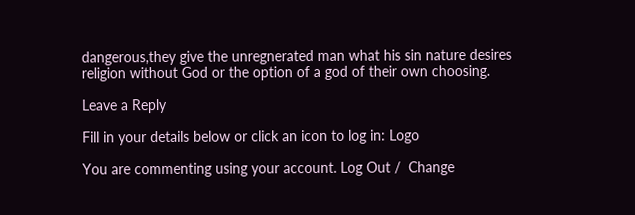dangerous,they give the unregnerated man what his sin nature desires religion without God or the option of a god of their own choosing.

Leave a Reply

Fill in your details below or click an icon to log in: Logo

You are commenting using your account. Log Out /  Change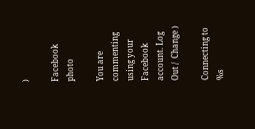)

Facebook photo

You are commenting using your Facebook account. Log Out /  Change )

Connecting to %s